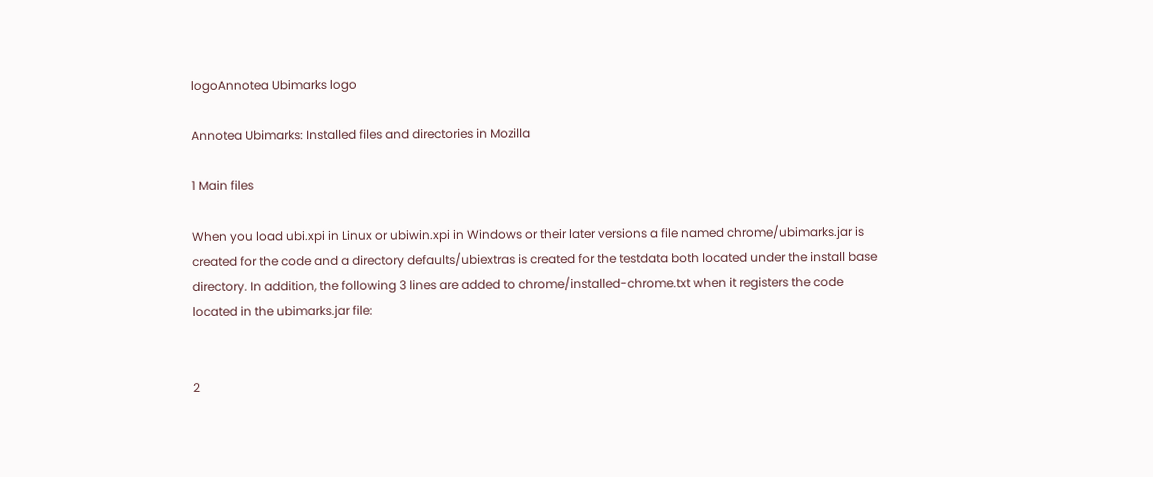logoAnnotea Ubimarks logo

Annotea Ubimarks: Installed files and directories in Mozilla

1 Main files

When you load ubi.xpi in Linux or ubiwin.xpi in Windows or their later versions a file named chrome/ubimarks.jar is created for the code and a directory defaults/ubiextras is created for the testdata both located under the install base directory. In addition, the following 3 lines are added to chrome/installed-chrome.txt when it registers the code located in the ubimarks.jar file:


2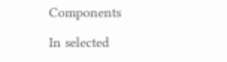Components

In selected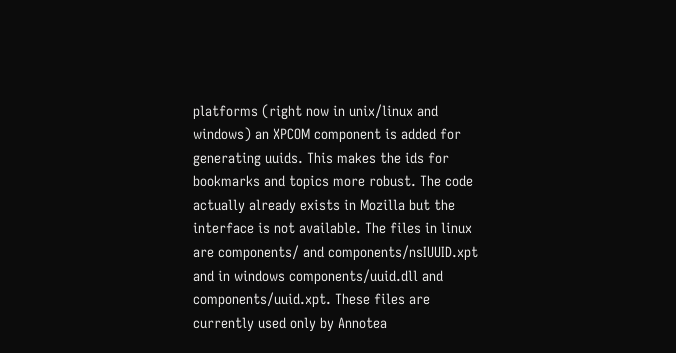platforms (right now in unix/linux and windows) an XPCOM component is added for generating uuids. This makes the ids for bookmarks and topics more robust. The code actually already exists in Mozilla but the interface is not available. The files in linux are components/ and components/nsIUUID.xpt and in windows components/uuid.dll and components/uuid.xpt. These files are currently used only by Annotea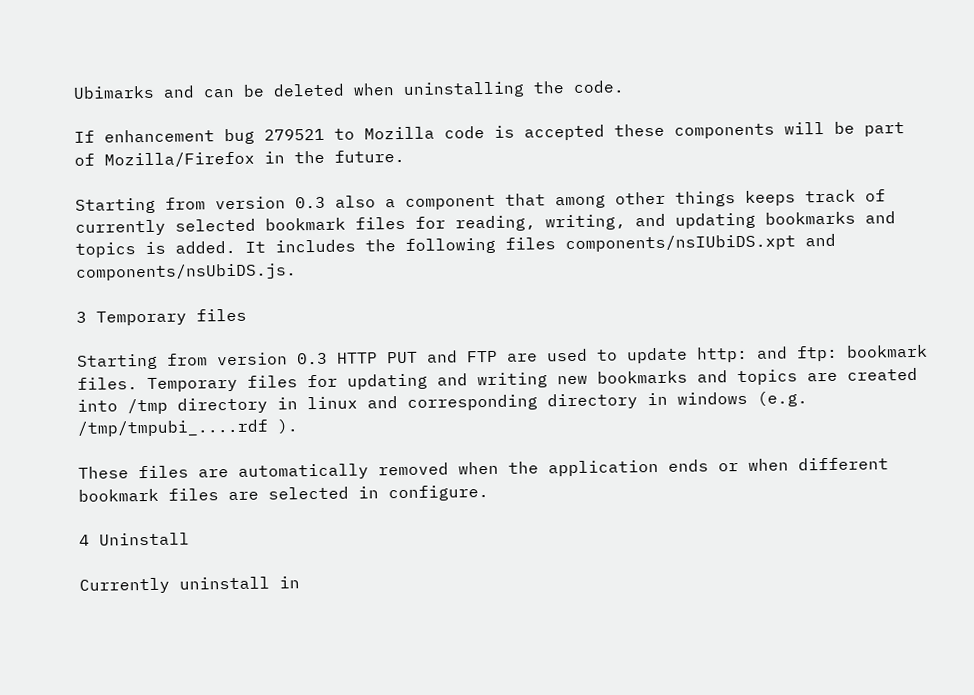Ubimarks and can be deleted when uninstalling the code.

If enhancement bug 279521 to Mozilla code is accepted these components will be part of Mozilla/Firefox in the future.

Starting from version 0.3 also a component that among other things keeps track of currently selected bookmark files for reading, writing, and updating bookmarks and topics is added. It includes the following files components/nsIUbiDS.xpt and components/nsUbiDS.js.

3 Temporary files

Starting from version 0.3 HTTP PUT and FTP are used to update http: and ftp: bookmark files. Temporary files for updating and writing new bookmarks and topics are created into /tmp directory in linux and corresponding directory in windows (e.g. /tmp/tmpubi_....rdf ).

These files are automatically removed when the application ends or when different bookmark files are selected in configure.

4 Uninstall

Currently uninstall in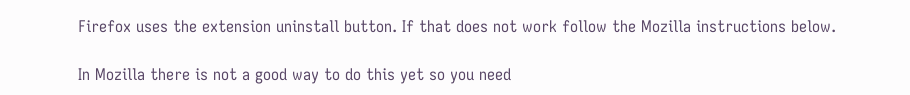Firefox uses the extension uninstall button. If that does not work follow the Mozilla instructions below.

In Mozilla there is not a good way to do this yet so you need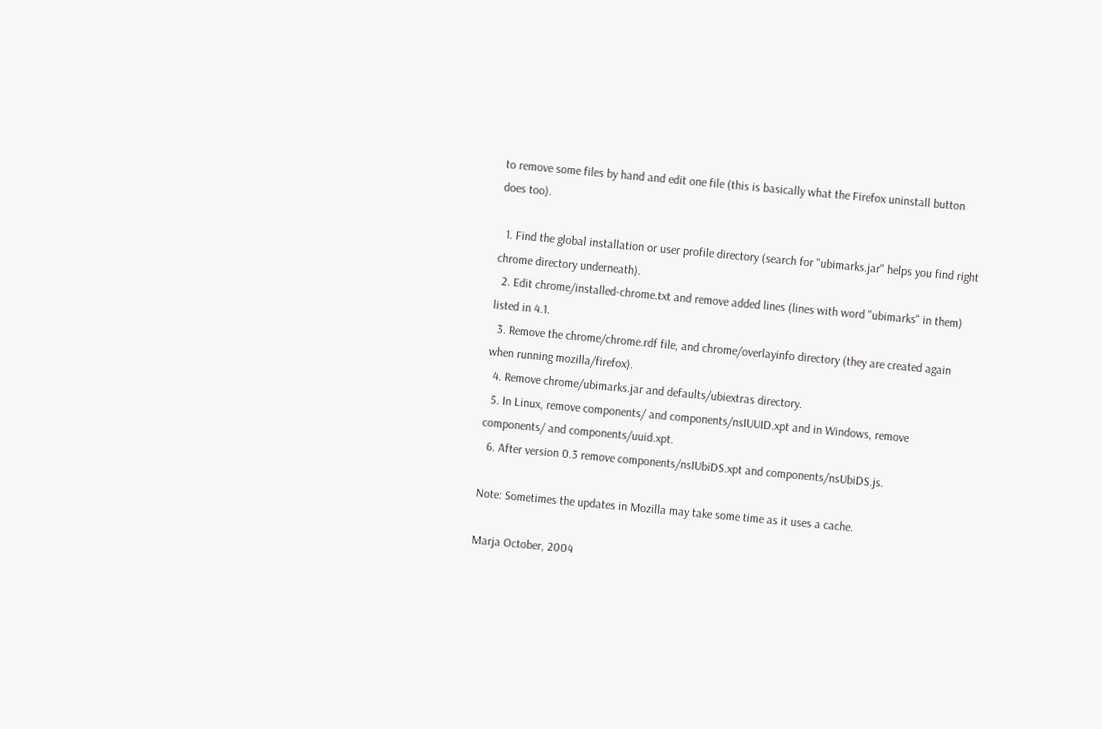to remove some files by hand and edit one file (this is basically what the Firefox uninstall button does too).

  1. Find the global installation or user profile directory (search for "ubimarks.jar" helps you find right chrome directory underneath).
  2. Edit chrome/installed-chrome.txt and remove added lines (lines with word "ubimarks" in them) listed in 4.1.
  3. Remove the chrome/chrome.rdf file, and chrome/overlayinfo directory (they are created again when running mozilla/firefox).
  4. Remove chrome/ubimarks.jar and defaults/ubiextras directory.
  5. In Linux, remove components/ and components/nsIUUID.xpt and in Windows, remove components/ and components/uuid.xpt.
  6. After version 0.3 remove components/nsIUbiDS.xpt and components/nsUbiDS.js.

Note: Sometimes the updates in Mozilla may take some time as it uses a cache.

Marja October, 2004